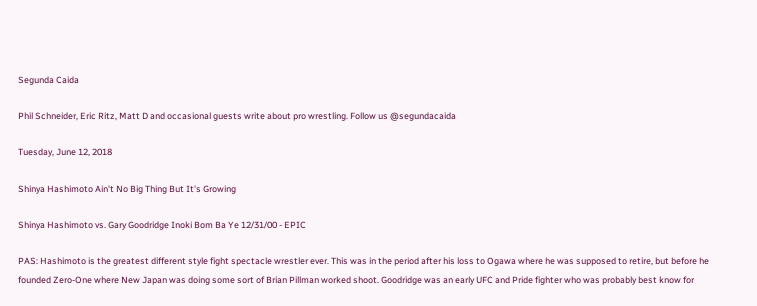Segunda Caida

Phil Schneider, Eric Ritz, Matt D and occasional guests write about pro wrestling. Follow us @segundacaida

Tuesday, June 12, 2018

Shinya Hashimoto Ain't No Big Thing But It's Growing

Shinya Hashimoto vs. Gary Goodridge Inoki Bom Ba Ye 12/31/00 - EPIC

PAS: Hashimoto is the greatest different style fight spectacle wrestler ever. This was in the period after his loss to Ogawa where he was supposed to retire, but before he founded Zero-One where New Japan was doing some sort of Brian Pillman worked shoot. Goodridge was an early UFC and Pride fighter who was probably best know for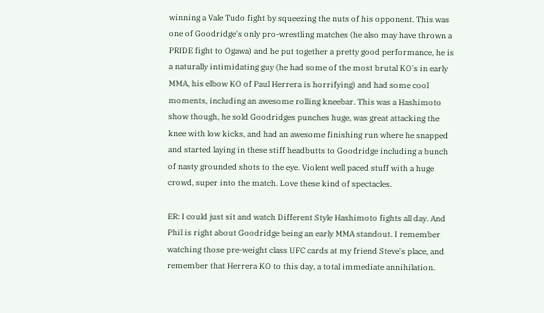winning a Vale Tudo fight by squeezing the nuts of his opponent. This was one of Goodridge's only pro-wrestling matches (he also may have thrown a PRIDE fight to Ogawa) and he put together a pretty good performance, he is a naturally intimidating guy (he had some of the most brutal KO's in early MMA, his elbow KO of Paul Herrera is horrifying) and had some cool moments, including an awesome rolling kneebar. This was a Hashimoto show though, he sold Goodridges punches huge, was great attacking the knee with low kicks, and had an awesome finishing run where he snapped and started laying in these stiff headbutts to Goodridge including a bunch of nasty grounded shots to the eye. Violent well paced stuff with a huge crowd, super into the match. Love these kind of spectacles.

ER: I could just sit and watch Different Style Hashimoto fights all day. And Phil is right about Goodridge being an early MMA standout. I remember watching those pre-weight class UFC cards at my friend Steve's place, and remember that Herrera KO to this day, a total immediate annihilation.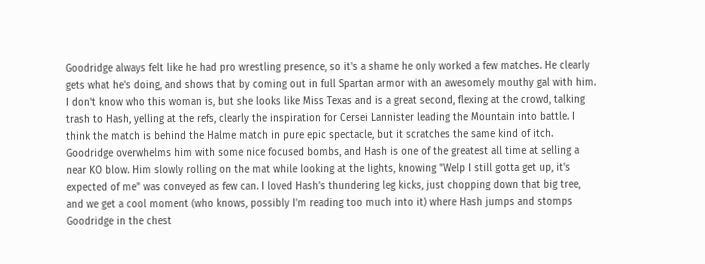Goodridge always felt like he had pro wrestling presence, so it's a shame he only worked a few matches. He clearly gets what he's doing, and shows that by coming out in full Spartan armor with an awesomely mouthy gal with him. I don't know who this woman is, but she looks like Miss Texas and is a great second, flexing at the crowd, talking trash to Hash, yelling at the refs, clearly the inspiration for Cersei Lannister leading the Mountain into battle. I think the match is behind the Halme match in pure epic spectacle, but it scratches the same kind of itch. Goodridge overwhelms him with some nice focused bombs, and Hash is one of the greatest all time at selling a near KO blow. Him slowly rolling on the mat while looking at the lights, knowing "Welp I still gotta get up, it's expected of me" was conveyed as few can. I loved Hash's thundering leg kicks, just chopping down that big tree, and we get a cool moment (who knows, possibly I'm reading too much into it) where Hash jumps and stomps Goodridge in the chest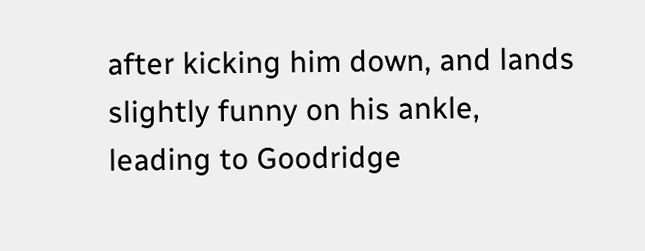after kicking him down, and lands slightly funny on his ankle, leading to Goodridge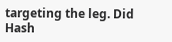targeting the leg. Did Hash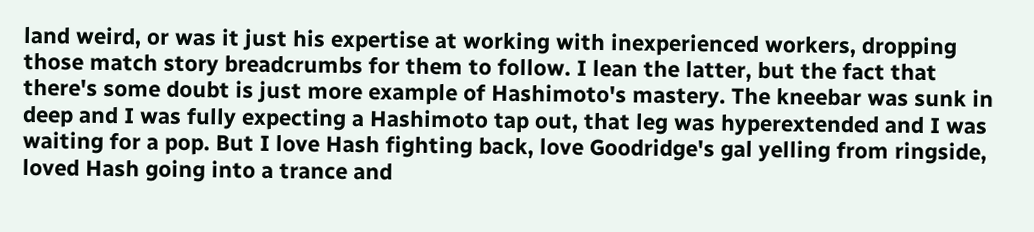land weird, or was it just his expertise at working with inexperienced workers, dropping those match story breadcrumbs for them to follow. I lean the latter, but the fact that there's some doubt is just more example of Hashimoto's mastery. The kneebar was sunk in deep and I was fully expecting a Hashimoto tap out, that leg was hyperextended and I was waiting for a pop. But I love Hash fighting back, love Goodridge's gal yelling from ringside, loved Hash going into a trance and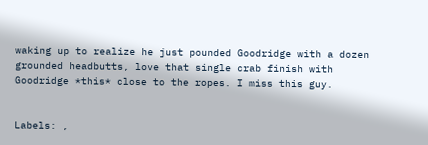waking up to realize he just pounded Goodridge with a dozen grounded headbutts, love that single crab finish with Goodridge *this* close to the ropes. I miss this guy.


Labels: ,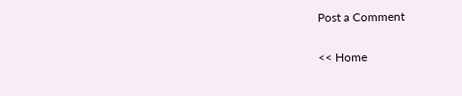Post a Comment

<< Home